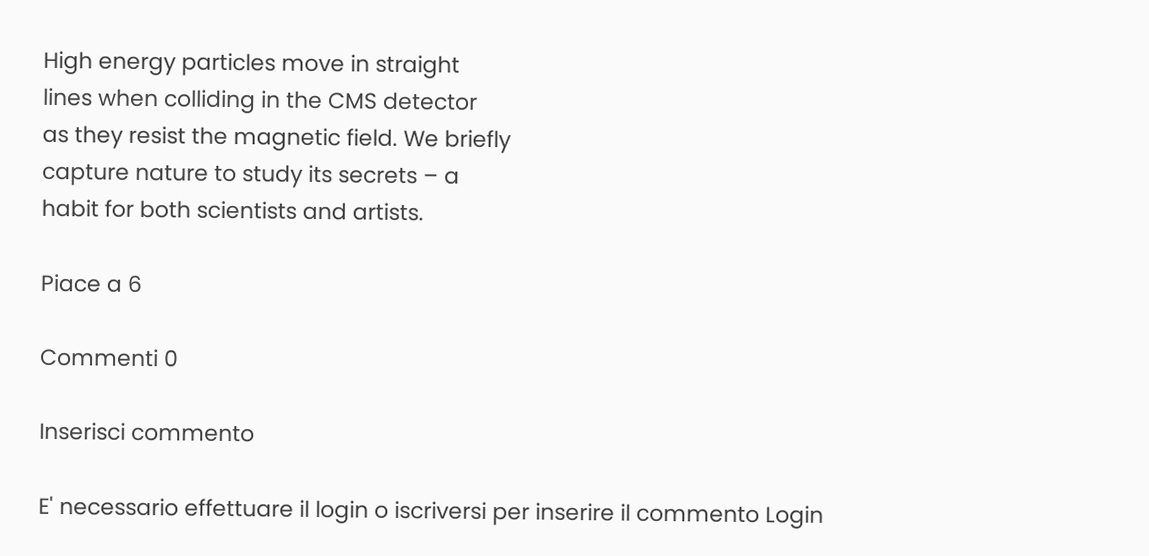High energy particles move in straight
lines when colliding in the CMS detector
as they resist the magnetic field. We briefly
capture nature to study its secrets – a
habit for both scientists and artists.

Piace a 6

Commenti 0

Inserisci commento

E' necessario effettuare il login o iscriversi per inserire il commento Login